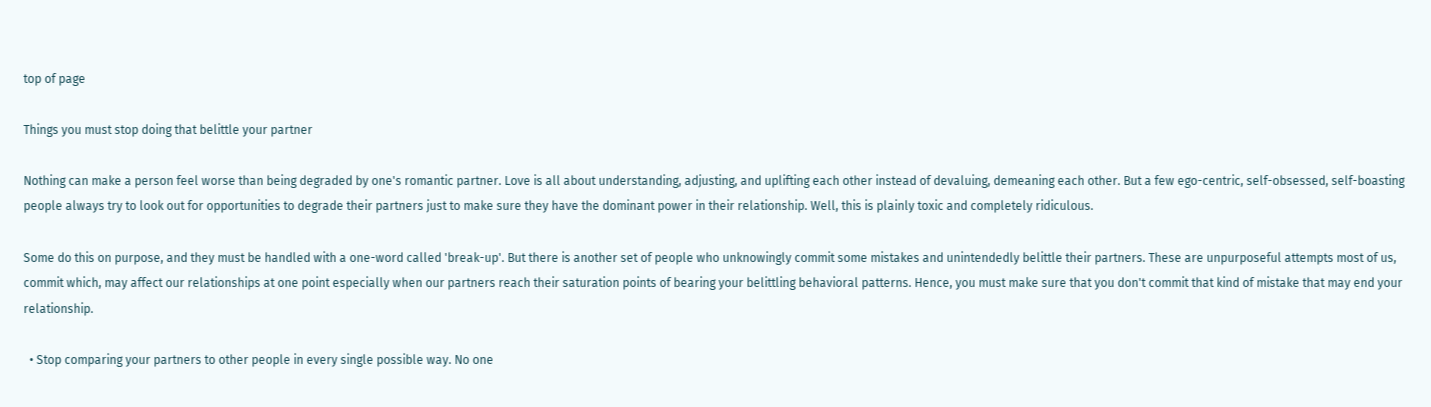top of page

Things you must stop doing that belittle your partner

Nothing can make a person feel worse than being degraded by one's romantic partner. Love is all about understanding, adjusting, and uplifting each other instead of devaluing, demeaning each other. But a few ego-centric, self-obsessed, self-boasting people always try to look out for opportunities to degrade their partners just to make sure they have the dominant power in their relationship. Well, this is plainly toxic and completely ridiculous.

Some do this on purpose, and they must be handled with a one-word called 'break-up'. But there is another set of people who unknowingly commit some mistakes and unintendedly belittle their partners. These are unpurposeful attempts most of us, commit which, may affect our relationships at one point especially when our partners reach their saturation points of bearing your belittling behavioral patterns. Hence, you must make sure that you don't commit that kind of mistake that may end your relationship.

  • Stop comparing your partners to other people in every single possible way. No one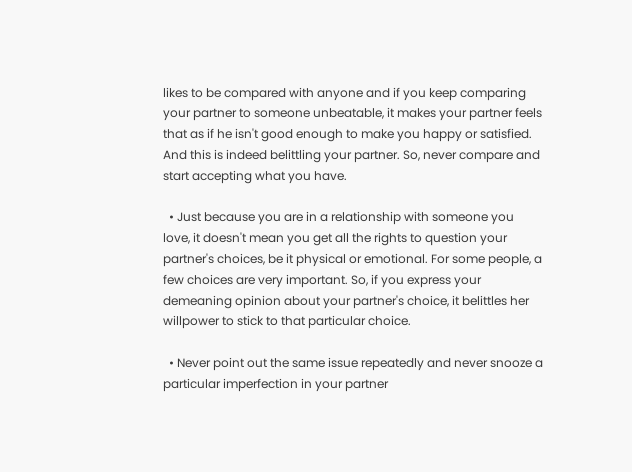likes to be compared with anyone and if you keep comparing your partner to someone unbeatable, it makes your partner feels that as if he isn't good enough to make you happy or satisfied. And this is indeed belittling your partner. So, never compare and start accepting what you have.

  • Just because you are in a relationship with someone you love, it doesn't mean you get all the rights to question your partner's choices, be it physical or emotional. For some people, a few choices are very important. So, if you express your demeaning opinion about your partner's choice, it belittles her willpower to stick to that particular choice.

  • Never point out the same issue repeatedly and never snooze a particular imperfection in your partner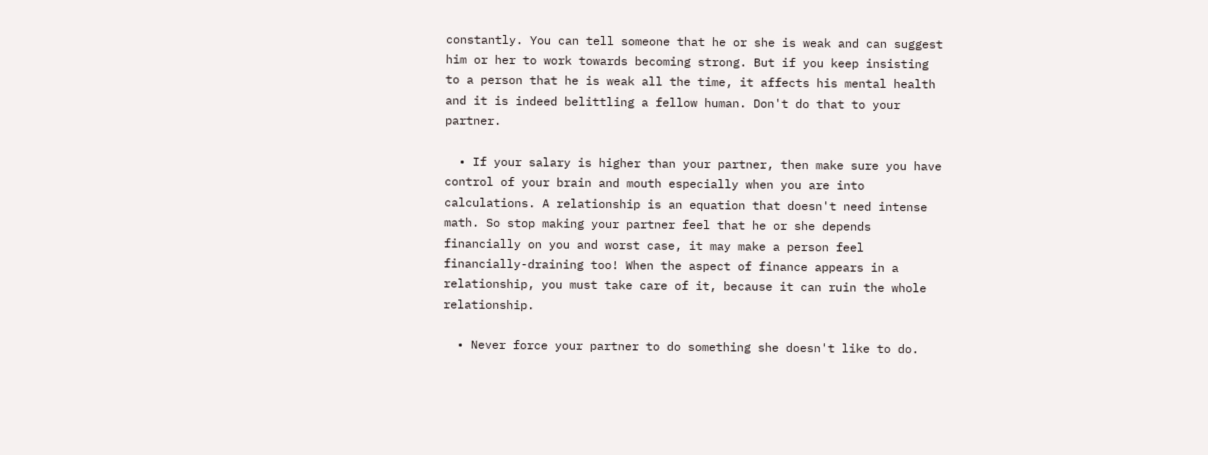constantly. You can tell someone that he or she is weak and can suggest him or her to work towards becoming strong. But if you keep insisting to a person that he is weak all the time, it affects his mental health and it is indeed belittling a fellow human. Don't do that to your partner.

  • If your salary is higher than your partner, then make sure you have control of your brain and mouth especially when you are into calculations. A relationship is an equation that doesn't need intense math. So stop making your partner feel that he or she depends financially on you and worst case, it may make a person feel financially-draining too! When the aspect of finance appears in a relationship, you must take care of it, because it can ruin the whole relationship.

  • Never force your partner to do something she doesn't like to do.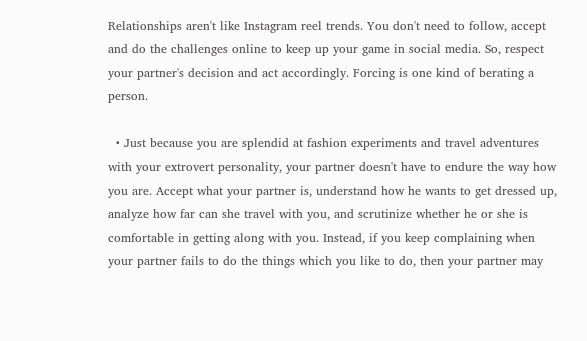Relationships aren't like Instagram reel trends. You don't need to follow, accept and do the challenges online to keep up your game in social media. So, respect your partner's decision and act accordingly. Forcing is one kind of berating a person.

  • Just because you are splendid at fashion experiments and travel adventures with your extrovert personality, your partner doesn't have to endure the way how you are. Accept what your partner is, understand how he wants to get dressed up, analyze how far can she travel with you, and scrutinize whether he or she is comfortable in getting along with you. Instead, if you keep complaining when your partner fails to do the things which you like to do, then your partner may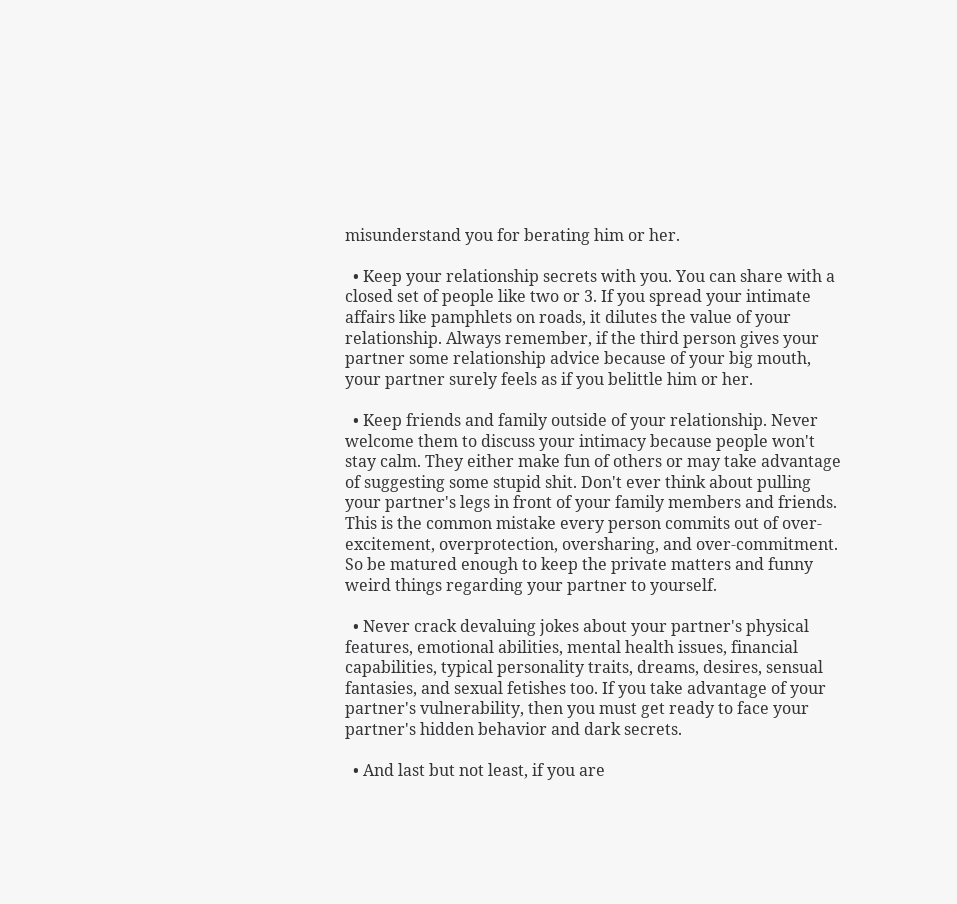misunderstand you for berating him or her.

  • Keep your relationship secrets with you. You can share with a closed set of people like two or 3. If you spread your intimate affairs like pamphlets on roads, it dilutes the value of your relationship. Always remember, if the third person gives your partner some relationship advice because of your big mouth, your partner surely feels as if you belittle him or her.

  • Keep friends and family outside of your relationship. Never welcome them to discuss your intimacy because people won't stay calm. They either make fun of others or may take advantage of suggesting some stupid shit. Don't ever think about pulling your partner's legs in front of your family members and friends. This is the common mistake every person commits out of over-excitement, overprotection, oversharing, and over-commitment. So be matured enough to keep the private matters and funny weird things regarding your partner to yourself.

  • Never crack devaluing jokes about your partner's physical features, emotional abilities, mental health issues, financial capabilities, typical personality traits, dreams, desires, sensual fantasies, and sexual fetishes too. If you take advantage of your partner's vulnerability, then you must get ready to face your partner's hidden behavior and dark secrets.

  • And last but not least, if you are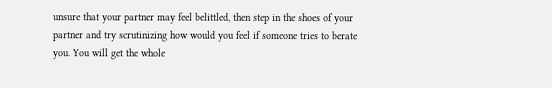unsure that your partner may feel belittled, then step in the shoes of your partner and try scrutinizing how would you feel if someone tries to berate you. You will get the whole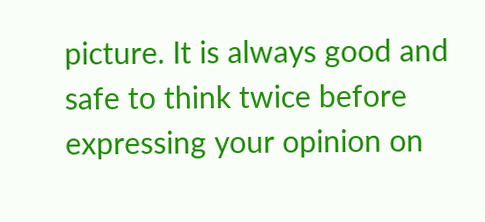picture. It is always good and safe to think twice before expressing your opinion on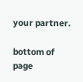your partner.

bottom of page